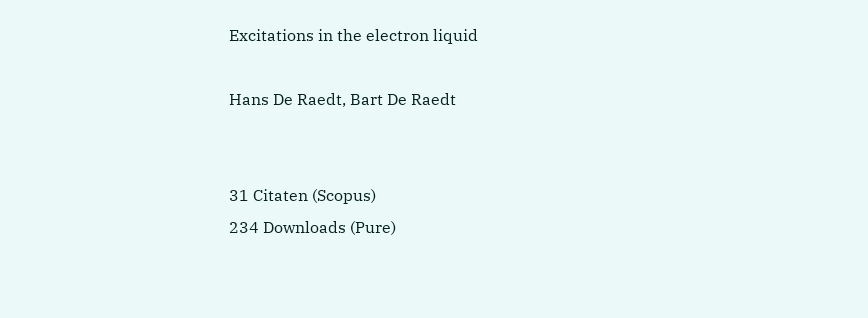Excitations in the electron liquid

Hans De Raedt, Bart De Raedt


31 Citaten (Scopus)
234 Downloads (Pure)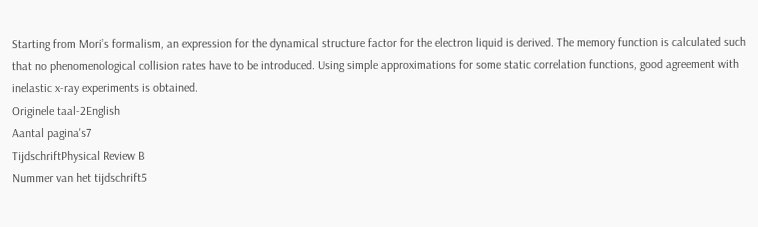Starting from Mori’s formalism, an expression for the dynamical structure factor for the electron liquid is derived. The memory function is calculated such that no phenomenological collision rates have to be introduced. Using simple approximations for some static correlation functions, good agreement with inelastic x-ray experiments is obtained.
Originele taal-2English
Aantal pagina's7
TijdschriftPhysical Review B
Nummer van het tijdschrift5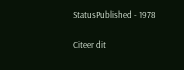StatusPublished - 1978

Citeer dit